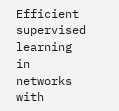Efficient supervised learning in networks with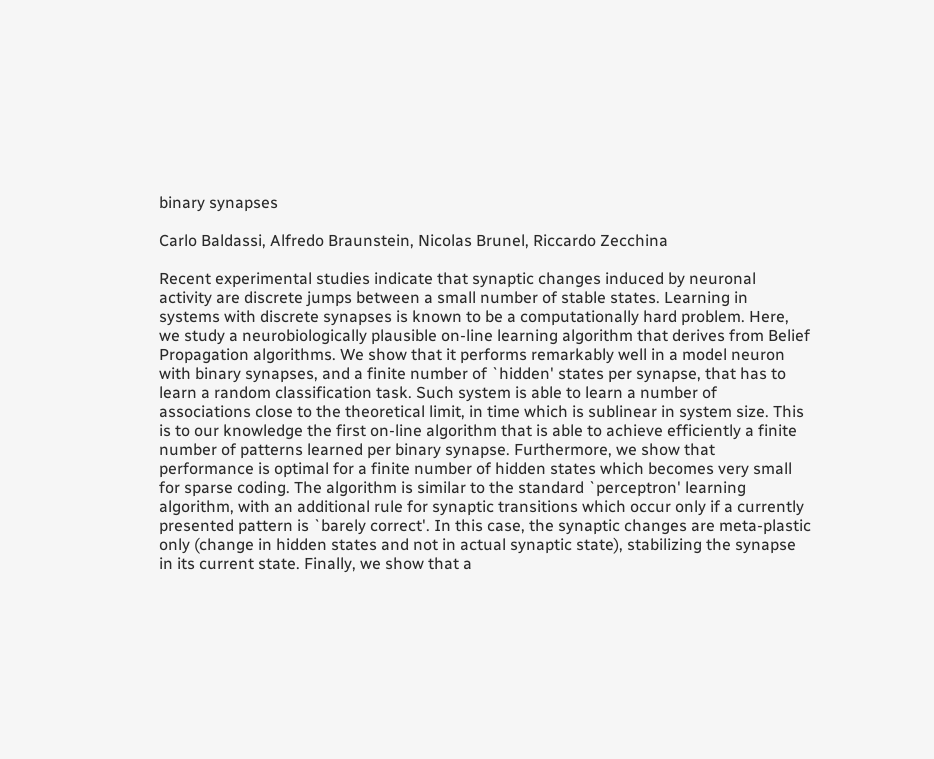binary synapses

Carlo Baldassi, Alfredo Braunstein, Nicolas Brunel, Riccardo Zecchina

Recent experimental studies indicate that synaptic changes induced by neuronal activity are discrete jumps between a small number of stable states. Learning in systems with discrete synapses is known to be a computationally hard problem. Here, we study a neurobiologically plausible on-line learning algorithm that derives from Belief Propagation algorithms. We show that it performs remarkably well in a model neuron with binary synapses, and a finite number of `hidden' states per synapse, that has to learn a random classification task. Such system is able to learn a number of associations close to the theoretical limit, in time which is sublinear in system size. This is to our knowledge the first on-line algorithm that is able to achieve efficiently a finite number of patterns learned per binary synapse. Furthermore, we show that performance is optimal for a finite number of hidden states which becomes very small for sparse coding. The algorithm is similar to the standard `perceptron' learning algorithm, with an additional rule for synaptic transitions which occur only if a currently presented pattern is `barely correct'. In this case, the synaptic changes are meta-plastic only (change in hidden states and not in actual synaptic state), stabilizing the synapse in its current state. Finally, we show that a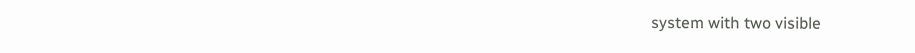system with two visible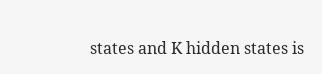states and K hidden states is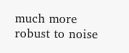much more robust to noise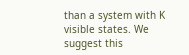than a system with K visible states. We suggest this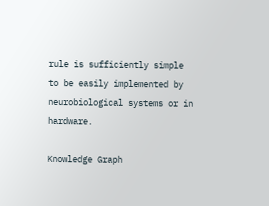rule is sufficiently simple to be easily implemented by neurobiological systems or in hardware.

Knowledge Graph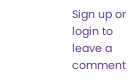Sign up or login to leave a comment